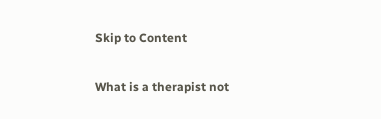Skip to Content

What is a therapist not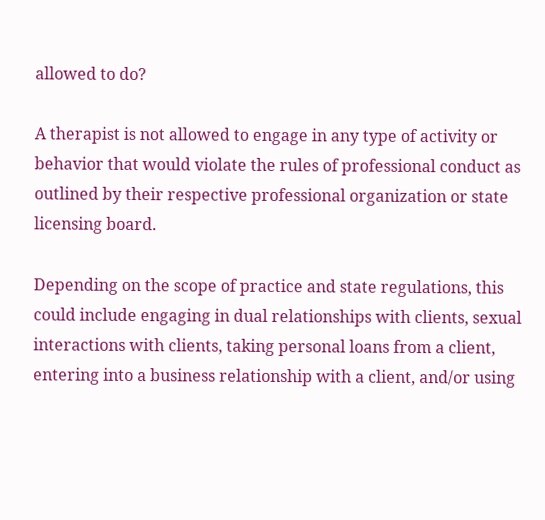allowed to do?

A therapist is not allowed to engage in any type of activity or behavior that would violate the rules of professional conduct as outlined by their respective professional organization or state licensing board.

Depending on the scope of practice and state regulations, this could include engaging in dual relationships with clients, sexual interactions with clients, taking personal loans from a client, entering into a business relationship with a client, and/or using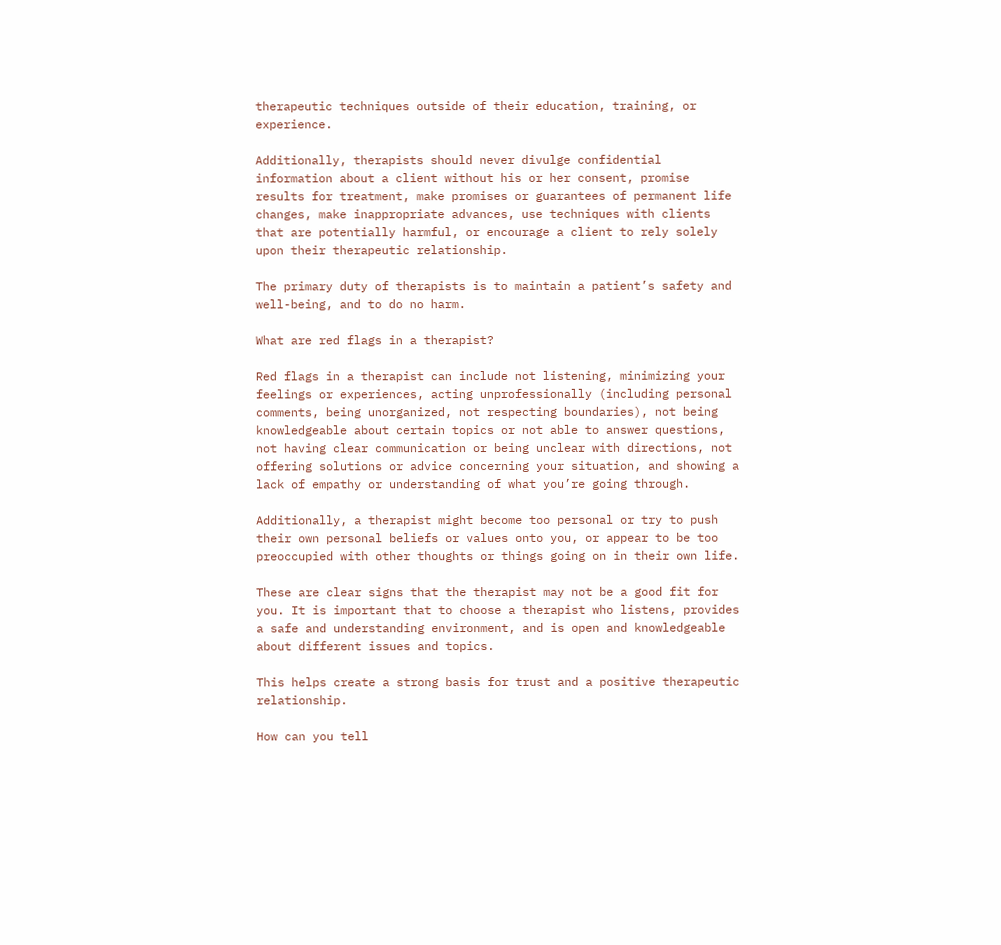therapeutic techniques outside of their education, training, or experience.

Additionally, therapists should never divulge confidential information about a client without his or her consent, promise results for treatment, make promises or guarantees of permanent life changes, make inappropriate advances, use techniques with clients that are potentially harmful, or encourage a client to rely solely upon their therapeutic relationship.

The primary duty of therapists is to maintain a patient’s safety and well-being, and to do no harm.

What are red flags in a therapist?

Red flags in a therapist can include not listening, minimizing your feelings or experiences, acting unprofessionally (including personal comments, being unorganized, not respecting boundaries), not being knowledgeable about certain topics or not able to answer questions, not having clear communication or being unclear with directions, not offering solutions or advice concerning your situation, and showing a lack of empathy or understanding of what you’re going through.

Additionally, a therapist might become too personal or try to push their own personal beliefs or values onto you, or appear to be too preoccupied with other thoughts or things going on in their own life.

These are clear signs that the therapist may not be a good fit for you. It is important that to choose a therapist who listens, provides a safe and understanding environment, and is open and knowledgeable about different issues and topics.

This helps create a strong basis for trust and a positive therapeutic relationship.

How can you tell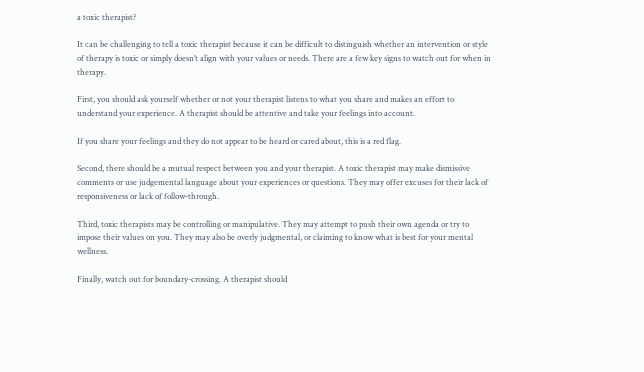a toxic therapist?

It can be challenging to tell a toxic therapist because it can be difficult to distinguish whether an intervention or style of therapy is toxic or simply doesn’t align with your values or needs. There are a few key signs to watch out for when in therapy.

First, you should ask yourself whether or not your therapist listens to what you share and makes an effort to understand your experience. A therapist should be attentive and take your feelings into account.

If you share your feelings and they do not appear to be heard or cared about, this is a red flag.

Second, there should be a mutual respect between you and your therapist. A toxic therapist may make dismissive comments or use judgemental language about your experiences or questions. They may offer excuses for their lack of responsiveness or lack of follow-through.

Third, toxic therapists may be controlling or manipulative. They may attempt to push their own agenda or try to impose their values on you. They may also be overly judgmental, or claiming to know what is best for your mental wellness.

Finally, watch out for boundary-crossing. A therapist should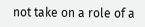not take on a role of a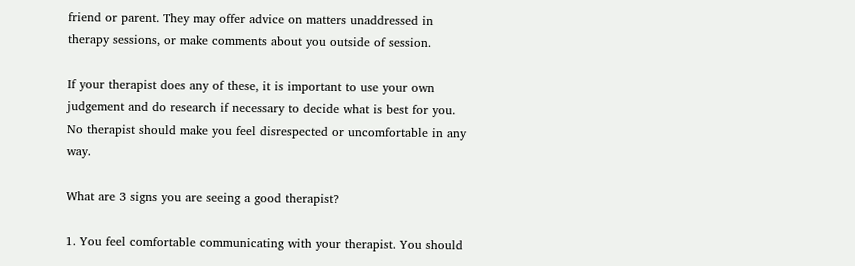friend or parent. They may offer advice on matters unaddressed in therapy sessions, or make comments about you outside of session.

If your therapist does any of these, it is important to use your own judgement and do research if necessary to decide what is best for you. No therapist should make you feel disrespected or uncomfortable in any way.

What are 3 signs you are seeing a good therapist?

1. You feel comfortable communicating with your therapist. You should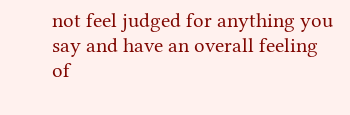not feel judged for anything you say and have an overall feeling of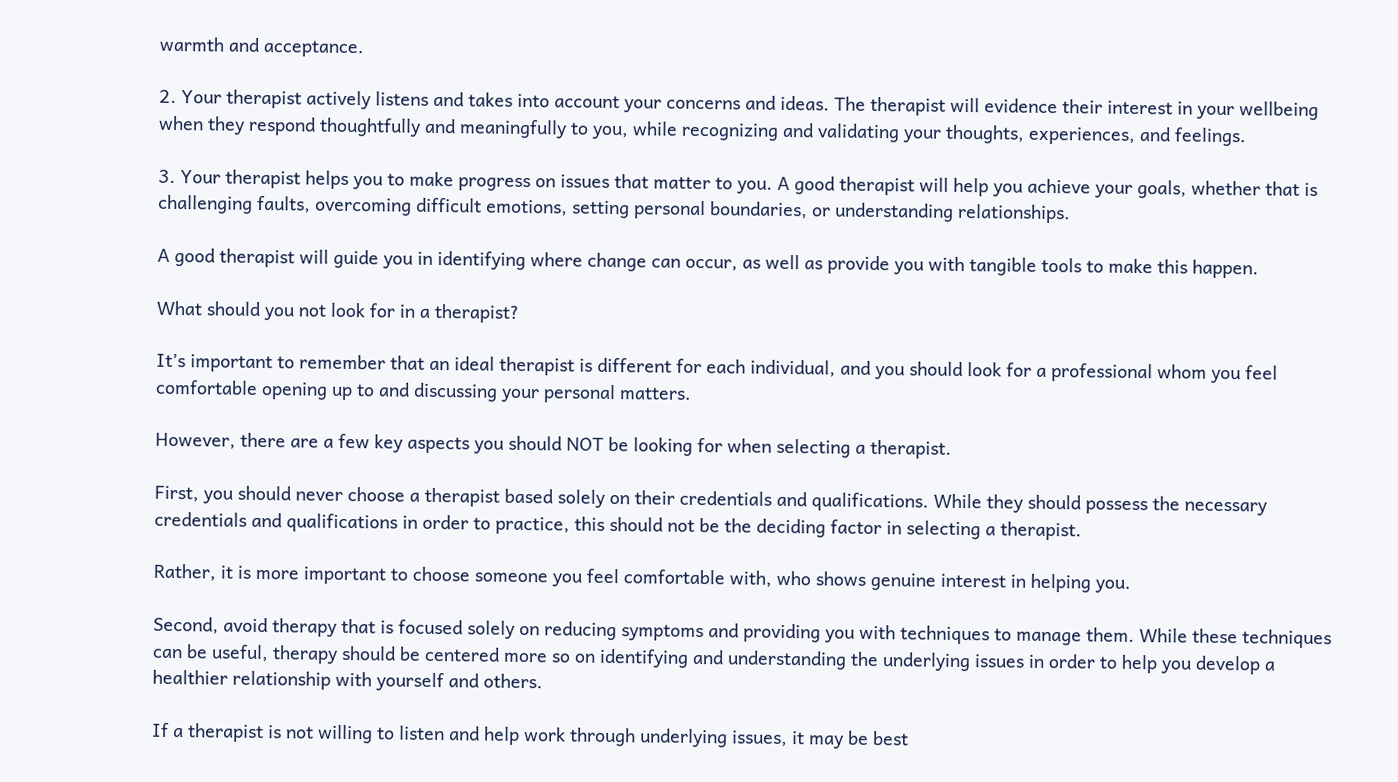warmth and acceptance.

2. Your therapist actively listens and takes into account your concerns and ideas. The therapist will evidence their interest in your wellbeing when they respond thoughtfully and meaningfully to you, while recognizing and validating your thoughts, experiences, and feelings.

3. Your therapist helps you to make progress on issues that matter to you. A good therapist will help you achieve your goals, whether that is challenging faults, overcoming difficult emotions, setting personal boundaries, or understanding relationships.

A good therapist will guide you in identifying where change can occur, as well as provide you with tangible tools to make this happen.

What should you not look for in a therapist?

It’s important to remember that an ideal therapist is different for each individual, and you should look for a professional whom you feel comfortable opening up to and discussing your personal matters.

However, there are a few key aspects you should NOT be looking for when selecting a therapist.

First, you should never choose a therapist based solely on their credentials and qualifications. While they should possess the necessary credentials and qualifications in order to practice, this should not be the deciding factor in selecting a therapist.

Rather, it is more important to choose someone you feel comfortable with, who shows genuine interest in helping you.

Second, avoid therapy that is focused solely on reducing symptoms and providing you with techniques to manage them. While these techniques can be useful, therapy should be centered more so on identifying and understanding the underlying issues in order to help you develop a healthier relationship with yourself and others.

If a therapist is not willing to listen and help work through underlying issues, it may be best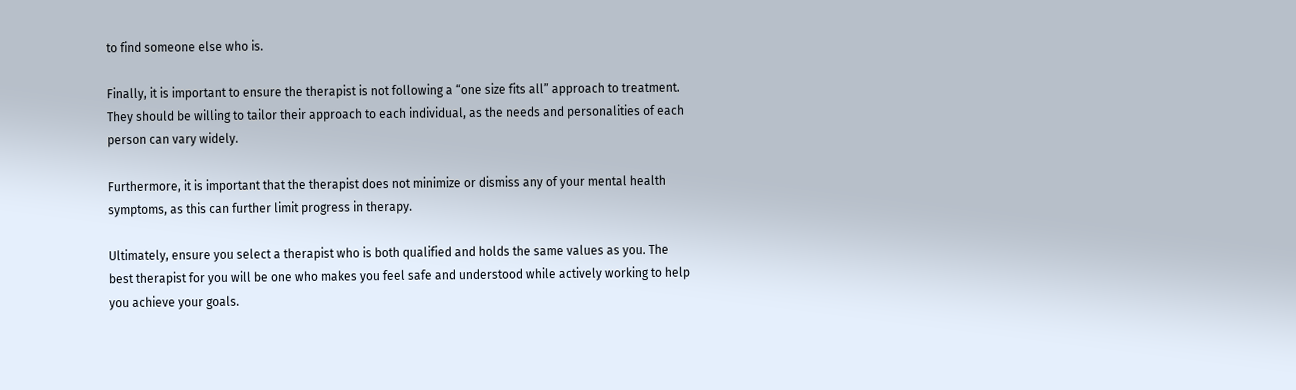to find someone else who is.

Finally, it is important to ensure the therapist is not following a “one size fits all” approach to treatment. They should be willing to tailor their approach to each individual, as the needs and personalities of each person can vary widely.

Furthermore, it is important that the therapist does not minimize or dismiss any of your mental health symptoms, as this can further limit progress in therapy.

Ultimately, ensure you select a therapist who is both qualified and holds the same values as you. The best therapist for you will be one who makes you feel safe and understood while actively working to help you achieve your goals.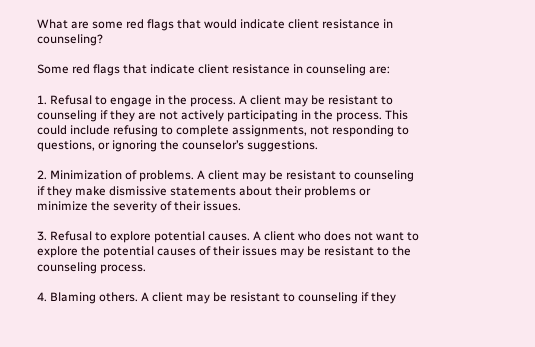What are some red flags that would indicate client resistance in counseling?

Some red flags that indicate client resistance in counseling are:

1. Refusal to engage in the process. A client may be resistant to counseling if they are not actively participating in the process. This could include refusing to complete assignments, not responding to questions, or ignoring the counselor’s suggestions.

2. Minimization of problems. A client may be resistant to counseling if they make dismissive statements about their problems or minimize the severity of their issues.

3. Refusal to explore potential causes. A client who does not want to explore the potential causes of their issues may be resistant to the counseling process.

4. Blaming others. A client may be resistant to counseling if they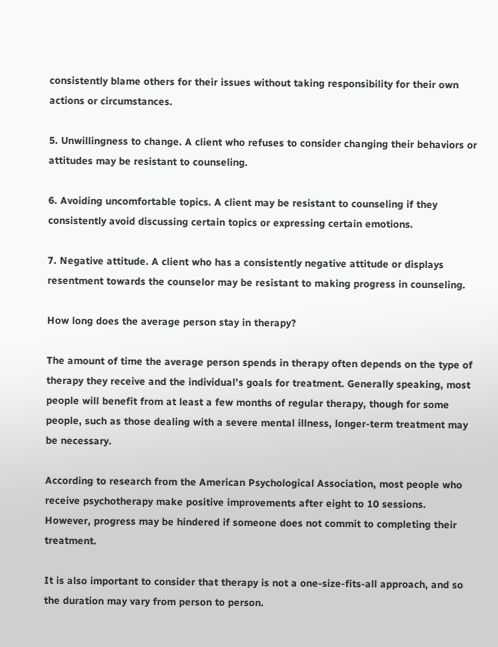consistently blame others for their issues without taking responsibility for their own actions or circumstances.

5. Unwillingness to change. A client who refuses to consider changing their behaviors or attitudes may be resistant to counseling.

6. Avoiding uncomfortable topics. A client may be resistant to counseling if they consistently avoid discussing certain topics or expressing certain emotions.

7. Negative attitude. A client who has a consistently negative attitude or displays resentment towards the counselor may be resistant to making progress in counseling.

How long does the average person stay in therapy?

The amount of time the average person spends in therapy often depends on the type of therapy they receive and the individual’s goals for treatment. Generally speaking, most people will benefit from at least a few months of regular therapy, though for some people, such as those dealing with a severe mental illness, longer-term treatment may be necessary.

According to research from the American Psychological Association, most people who receive psychotherapy make positive improvements after eight to 10 sessions. However, progress may be hindered if someone does not commit to completing their treatment.

It is also important to consider that therapy is not a one-size-fits-all approach, and so the duration may vary from person to person.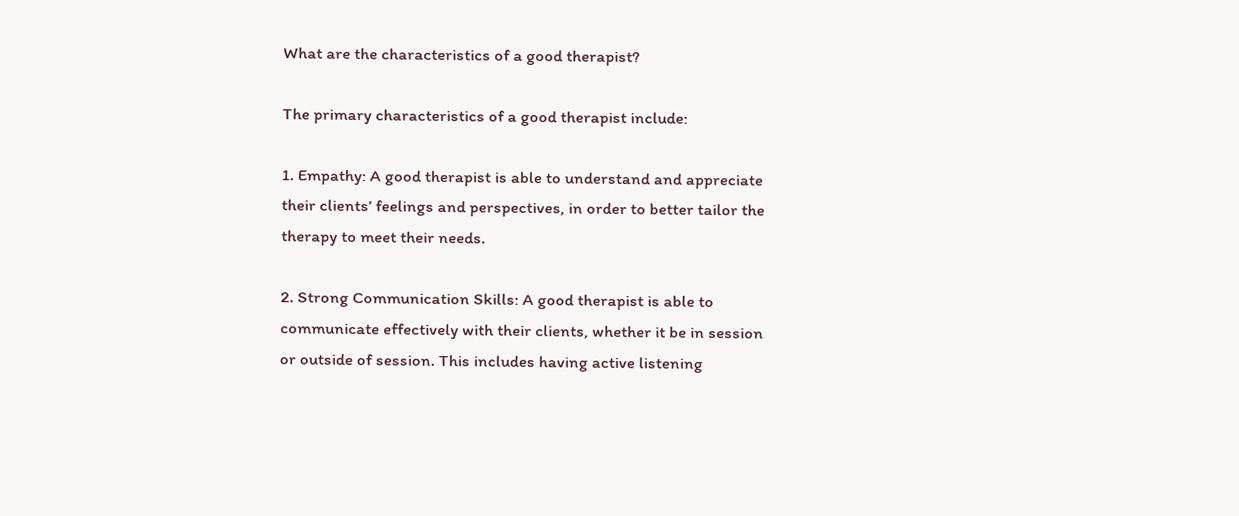What are the characteristics of a good therapist?

The primary characteristics of a good therapist include:

1. Empathy: A good therapist is able to understand and appreciate their clients’ feelings and perspectives, in order to better tailor the therapy to meet their needs.

2. Strong Communication Skills: A good therapist is able to communicate effectively with their clients, whether it be in session or outside of session. This includes having active listening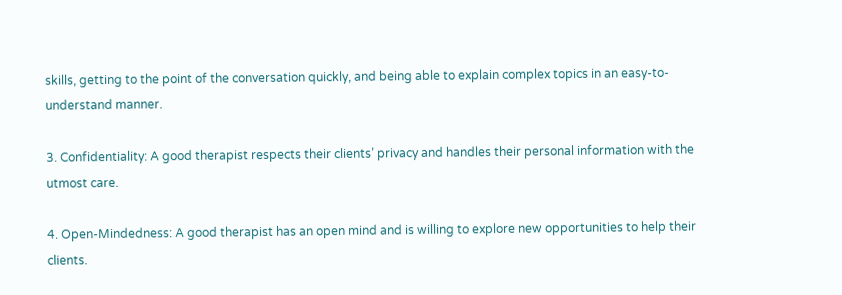skills, getting to the point of the conversation quickly, and being able to explain complex topics in an easy-to-understand manner.

3. Confidentiality: A good therapist respects their clients’ privacy and handles their personal information with the utmost care.

4. Open-Mindedness: A good therapist has an open mind and is willing to explore new opportunities to help their clients.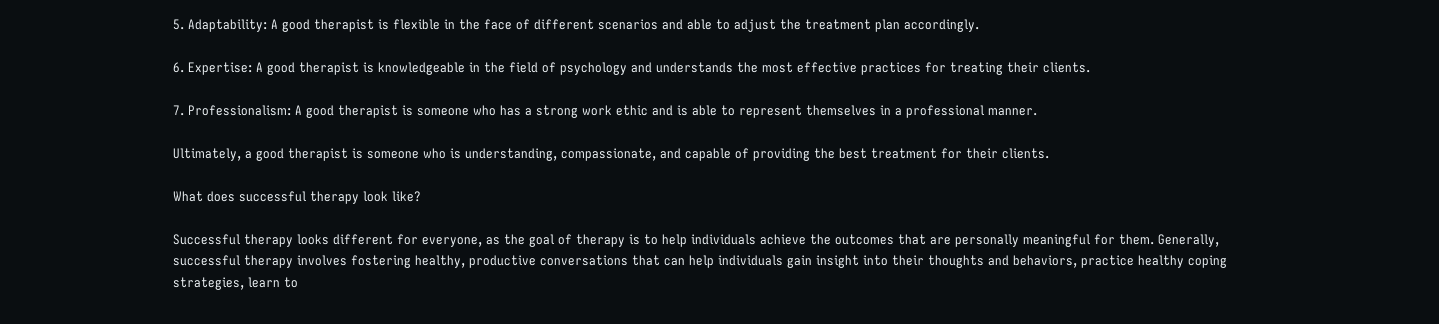5. Adaptability: A good therapist is flexible in the face of different scenarios and able to adjust the treatment plan accordingly.

6. Expertise: A good therapist is knowledgeable in the field of psychology and understands the most effective practices for treating their clients.

7. Professionalism: A good therapist is someone who has a strong work ethic and is able to represent themselves in a professional manner.

Ultimately, a good therapist is someone who is understanding, compassionate, and capable of providing the best treatment for their clients.

What does successful therapy look like?

Successful therapy looks different for everyone, as the goal of therapy is to help individuals achieve the outcomes that are personally meaningful for them. Generally, successful therapy involves fostering healthy, productive conversations that can help individuals gain insight into their thoughts and behaviors, practice healthy coping strategies, learn to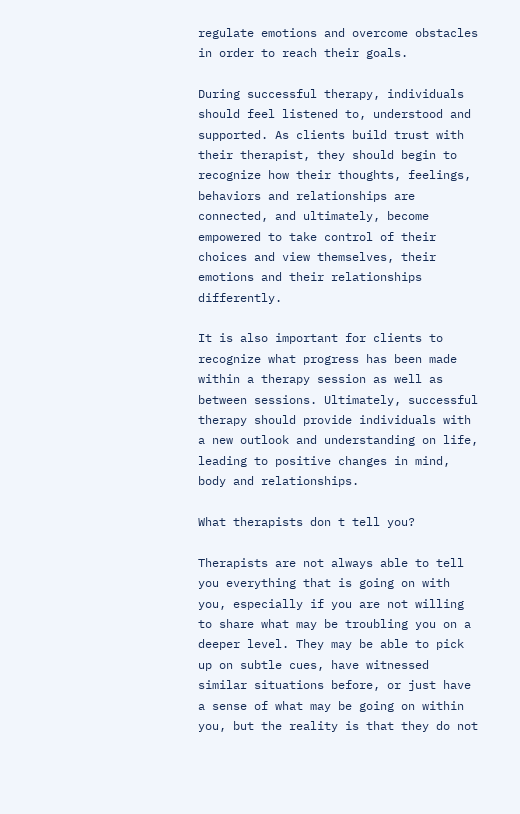regulate emotions and overcome obstacles in order to reach their goals.

During successful therapy, individuals should feel listened to, understood and supported. As clients build trust with their therapist, they should begin to recognize how their thoughts, feelings, behaviors and relationships are connected, and ultimately, become empowered to take control of their choices and view themselves, their emotions and their relationships differently.

It is also important for clients to recognize what progress has been made within a therapy session as well as between sessions. Ultimately, successful therapy should provide individuals with a new outlook and understanding on life, leading to positive changes in mind, body and relationships.

What therapists don t tell you?

Therapists are not always able to tell you everything that is going on with you, especially if you are not willing to share what may be troubling you on a deeper level. They may be able to pick up on subtle cues, have witnessed similar situations before, or just have a sense of what may be going on within you, but the reality is that they do not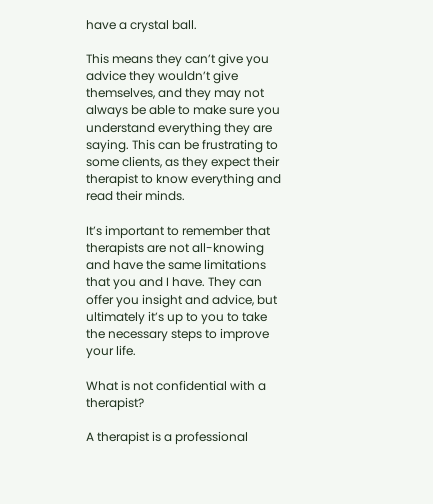have a crystal ball.

This means they can’t give you advice they wouldn’t give themselves, and they may not always be able to make sure you understand everything they are saying. This can be frustrating to some clients, as they expect their therapist to know everything and read their minds.

It’s important to remember that therapists are not all-knowing and have the same limitations that you and I have. They can offer you insight and advice, but ultimately it’s up to you to take the necessary steps to improve your life.

What is not confidential with a therapist?

A therapist is a professional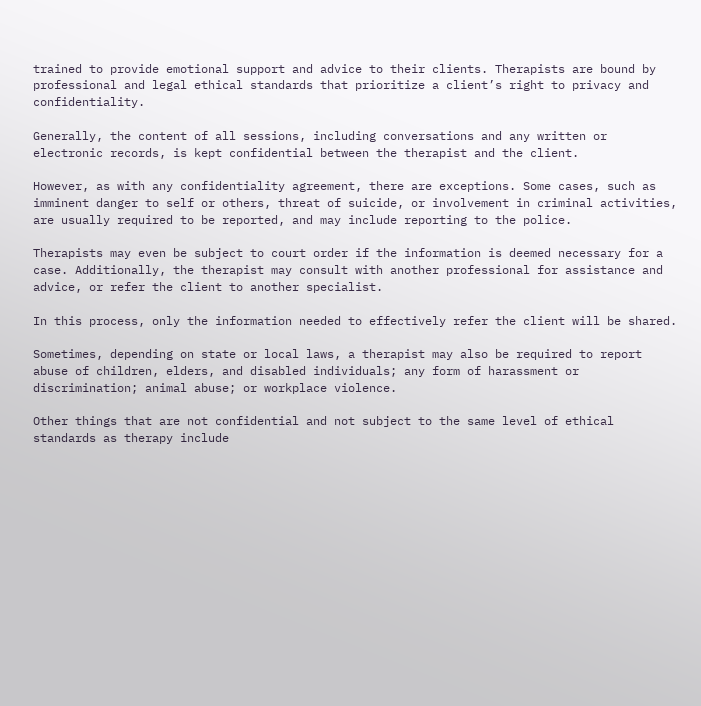trained to provide emotional support and advice to their clients. Therapists are bound by professional and legal ethical standards that prioritize a client’s right to privacy and confidentiality.

Generally, the content of all sessions, including conversations and any written or electronic records, is kept confidential between the therapist and the client.

However, as with any confidentiality agreement, there are exceptions. Some cases, such as imminent danger to self or others, threat of suicide, or involvement in criminal activities, are usually required to be reported, and may include reporting to the police.

Therapists may even be subject to court order if the information is deemed necessary for a case. Additionally, the therapist may consult with another professional for assistance and advice, or refer the client to another specialist.

In this process, only the information needed to effectively refer the client will be shared.

Sometimes, depending on state or local laws, a therapist may also be required to report abuse of children, elders, and disabled individuals; any form of harassment or discrimination; animal abuse; or workplace violence.

Other things that are not confidential and not subject to the same level of ethical standards as therapy include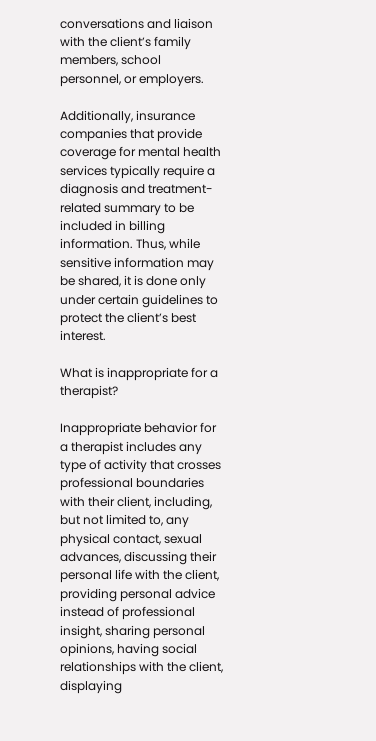conversations and liaison with the client’s family members, school personnel, or employers.

Additionally, insurance companies that provide coverage for mental health services typically require a diagnosis and treatment-related summary to be included in billing information. Thus, while sensitive information may be shared, it is done only under certain guidelines to protect the client’s best interest.

What is inappropriate for a therapist?

Inappropriate behavior for a therapist includes any type of activity that crosses professional boundaries with their client, including, but not limited to, any physical contact, sexual advances, discussing their personal life with the client, providing personal advice instead of professional insight, sharing personal opinions, having social relationships with the client, displaying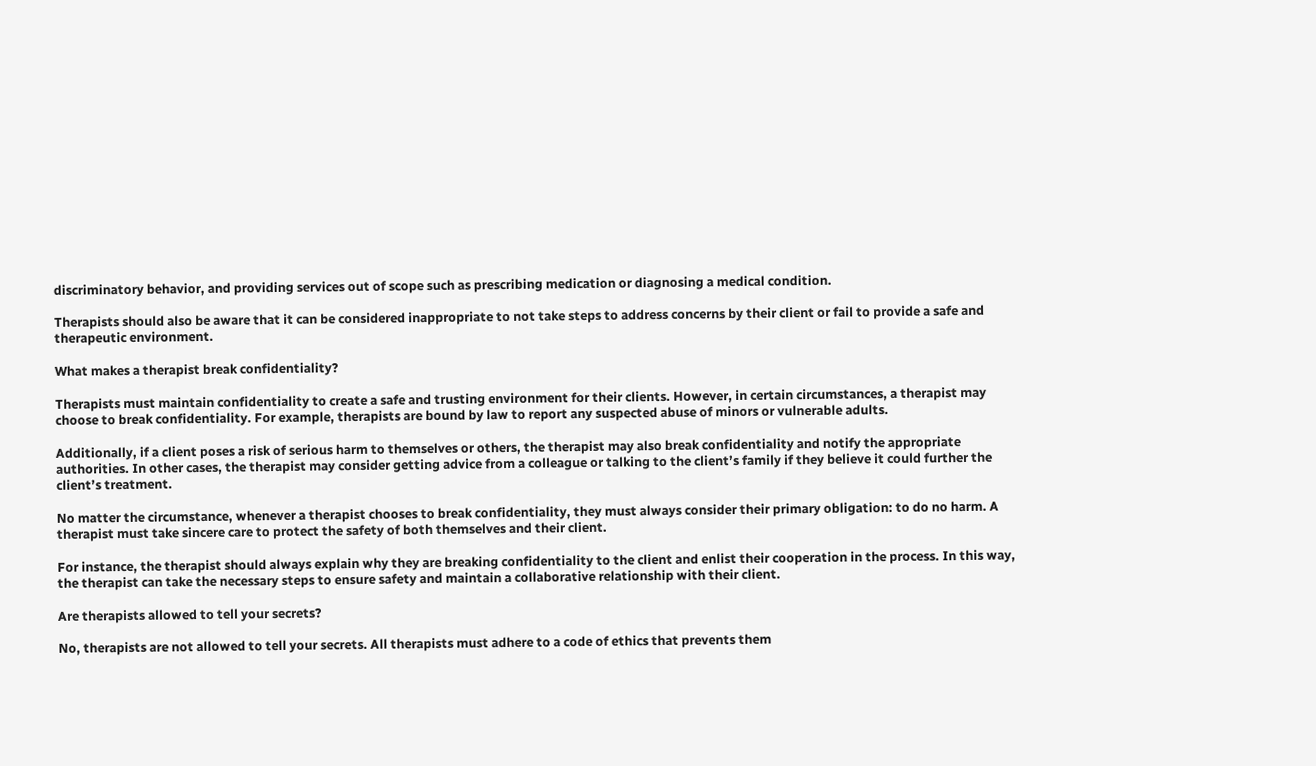discriminatory behavior, and providing services out of scope such as prescribing medication or diagnosing a medical condition.

Therapists should also be aware that it can be considered inappropriate to not take steps to address concerns by their client or fail to provide a safe and therapeutic environment.

What makes a therapist break confidentiality?

Therapists must maintain confidentiality to create a safe and trusting environment for their clients. However, in certain circumstances, a therapist may choose to break confidentiality. For example, therapists are bound by law to report any suspected abuse of minors or vulnerable adults.

Additionally, if a client poses a risk of serious harm to themselves or others, the therapist may also break confidentiality and notify the appropriate authorities. In other cases, the therapist may consider getting advice from a colleague or talking to the client’s family if they believe it could further the client’s treatment.

No matter the circumstance, whenever a therapist chooses to break confidentiality, they must always consider their primary obligation: to do no harm. A therapist must take sincere care to protect the safety of both themselves and their client.

For instance, the therapist should always explain why they are breaking confidentiality to the client and enlist their cooperation in the process. In this way, the therapist can take the necessary steps to ensure safety and maintain a collaborative relationship with their client.

Are therapists allowed to tell your secrets?

No, therapists are not allowed to tell your secrets. All therapists must adhere to a code of ethics that prevents them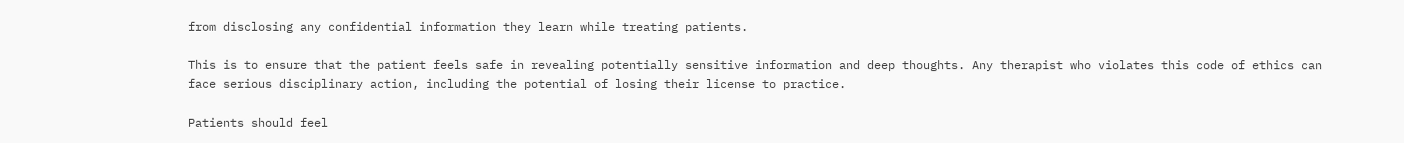from disclosing any confidential information they learn while treating patients.

This is to ensure that the patient feels safe in revealing potentially sensitive information and deep thoughts. Any therapist who violates this code of ethics can face serious disciplinary action, including the potential of losing their license to practice.

Patients should feel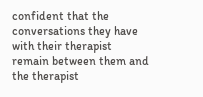confident that the conversations they have with their therapist remain between them and the therapist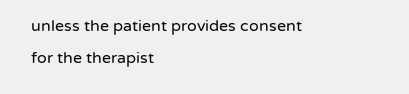unless the patient provides consent for the therapist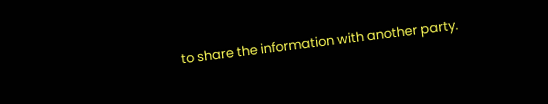to share the information with another party.